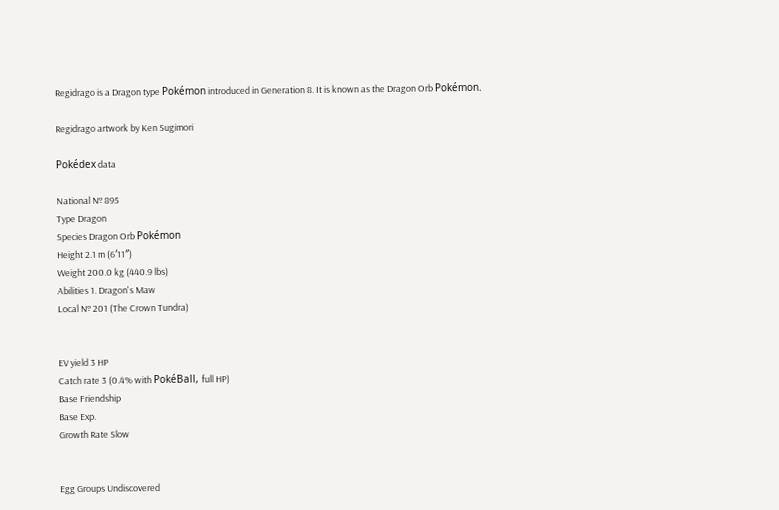Regidrago is a Dragon type Pokémon introduced in Generation 8. It is known as the Dragon Orb Pokémon.

Regidrago artwork by Ken Sugimori

Pokédex data

National № 895
Type Dragon
Species Dragon Orb Pokémon
Height 2.1 m (6′11″)
Weight 200.0 kg (440.9 lbs)
Abilities 1. Dragon's Maw
Local № 201 (The Crown Tundra)


EV yield 3 HP
Catch rate 3 (0.4% with PokéBall, full HP)
Base Friendship
Base Exp.
Growth Rate Slow


Egg Groups Undiscovered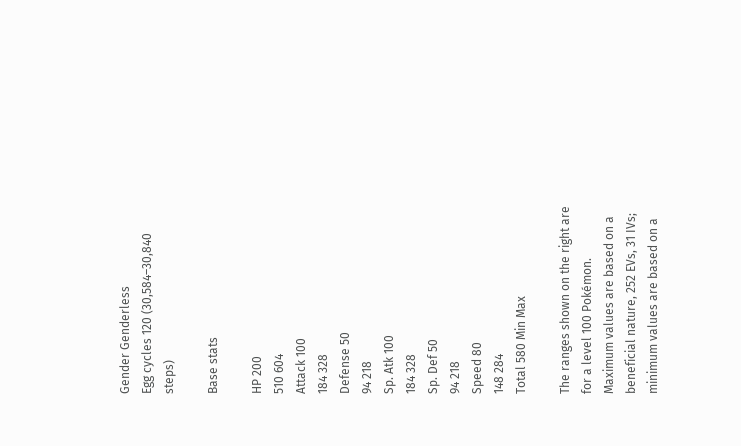Gender Genderless
Egg cycles 120 (30,584–30,840 steps)

Base stats

HP 200
510 604
Attack 100
184 328
Defense 50
94 218
Sp. Atk 100
184 328
Sp. Def 50
94 218
Speed 80
148 284
Total 580 Min Max

The ranges shown on the right are for a level 100 Pokémon. Maximum values are based on a beneficial nature, 252 EVs, 31 IVs; minimum values are based on a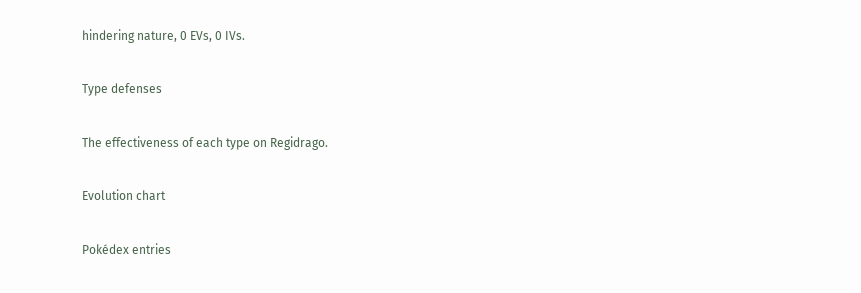hindering nature, 0 EVs, 0 IVs.

Type defenses

The effectiveness of each type on Regidrago.

Evolution chart

Pokédex entries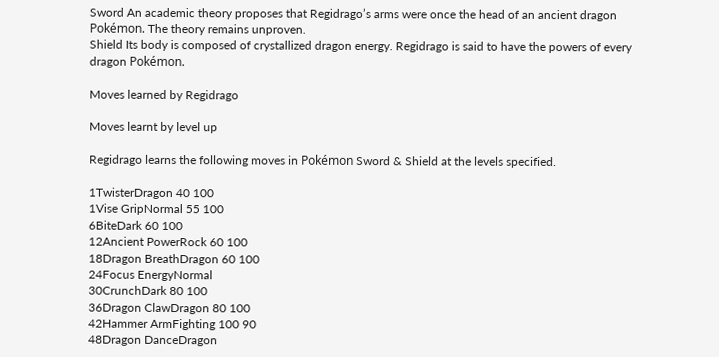Sword An academic theory proposes that Regidrago’s arms were once the head of an ancient dragon Pokémon. The theory remains unproven.
Shield Its body is composed of crystallized dragon energy. Regidrago is said to have the powers of every dragon Pokémon.

Moves learned by Regidrago

Moves learnt by level up

Regidrago learns the following moves in Pokémon Sword & Shield at the levels specified.

1TwisterDragon 40 100
1Vise GripNormal 55 100
6BiteDark 60 100
12Ancient PowerRock 60 100
18Dragon BreathDragon 60 100
24Focus EnergyNormal
30CrunchDark 80 100
36Dragon ClawDragon 80 100
42Hammer ArmFighting 100 90
48Dragon DanceDragon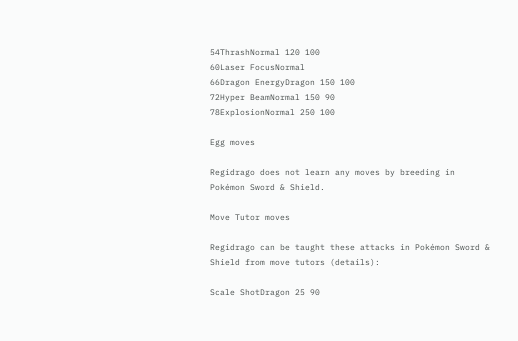54ThrashNormal 120 100
60Laser FocusNormal
66Dragon EnergyDragon 150 100
72Hyper BeamNormal 150 90
78ExplosionNormal 250 100

Egg moves

Regidrago does not learn any moves by breeding in Pokémon Sword & Shield.

Move Tutor moves

Regidrago can be taught these attacks in Pokémon Sword & Shield from move tutors (details):

Scale ShotDragon 25 90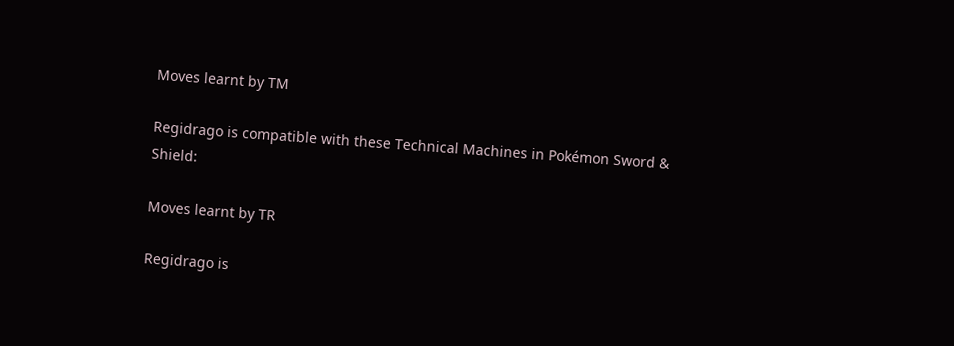Moves learnt by TM

Regidrago is compatible with these Technical Machines in Pokémon Sword & Shield:

Moves learnt by TR

Regidrago is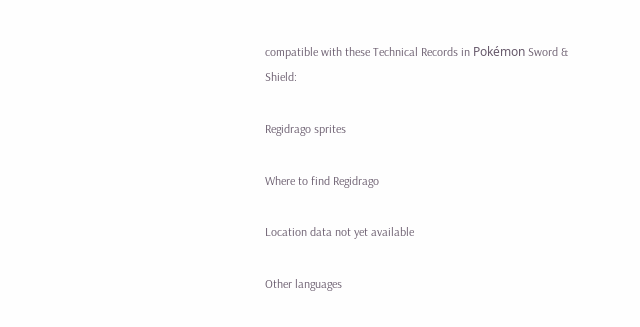compatible with these Technical Records in Pokémon Sword & Shield:

Regidrago sprites

Where to find Regidrago

Location data not yet available

Other languages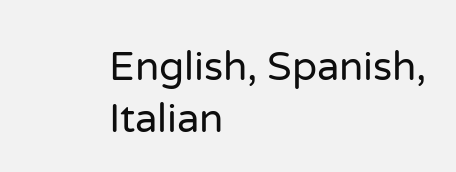English, Spanish, Italian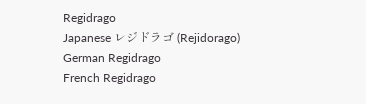Regidrago
Japanese レジドラゴ (Rejidorago)
German Regidrago
French Regidrago